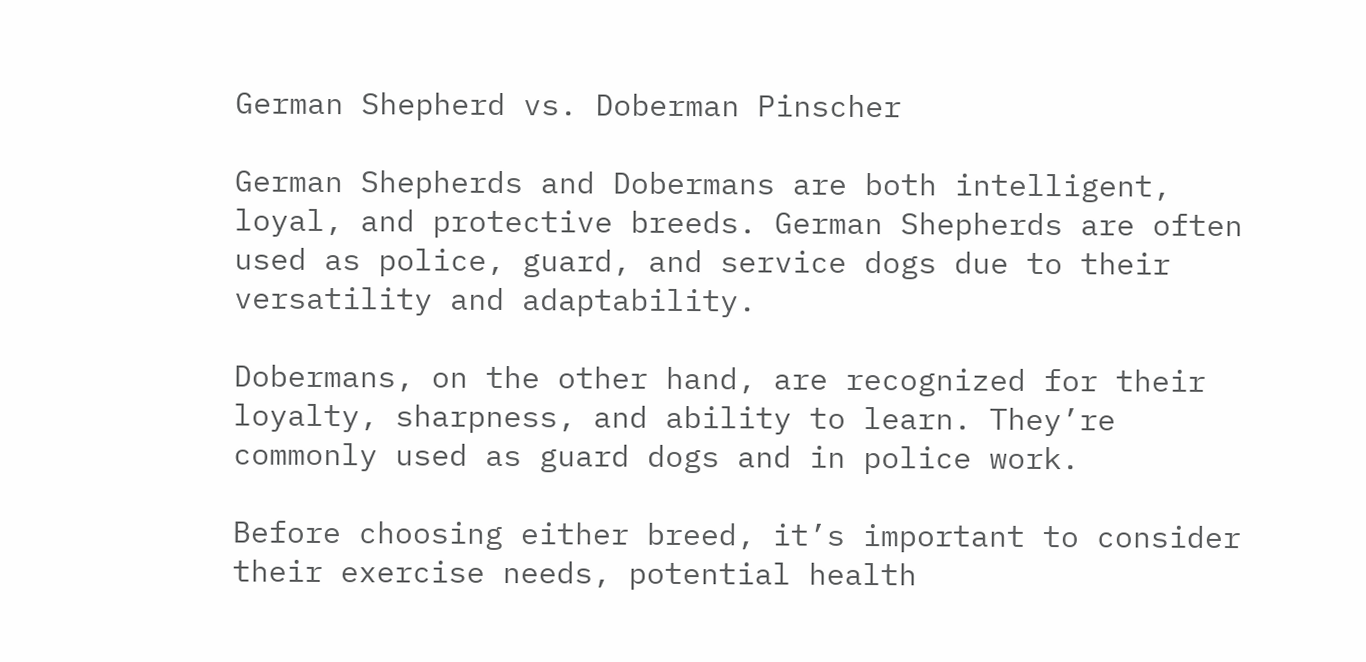German Shepherd vs. Doberman Pinscher

German Shepherds and Dobermans are both intelligent, loyal, and protective breeds. German Shepherds are often used as police, guard, and service dogs due to their versatility and adaptability.

Dobermans, on the other hand, are recognized for their loyalty, sharpness, and ability to learn. They’re commonly used as guard dogs and in police work.

Before choosing either breed, it’s important to consider their exercise needs, potential health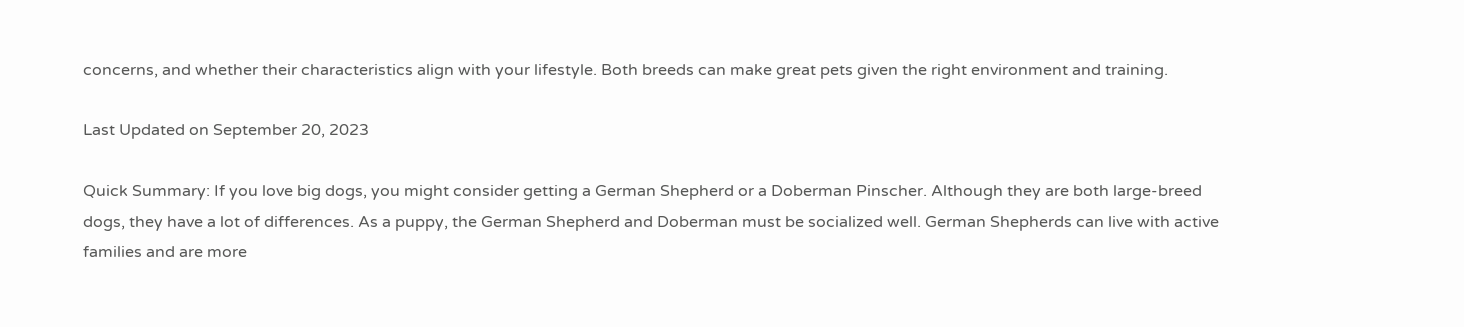concerns, and whether their characteristics align with your lifestyle. Both breeds can make great pets given the right environment and training.

Last Updated on September 20, 2023

Quick Summary: If you love big dogs, you might consider getting a German Shepherd or a Doberman Pinscher. Although they are both large-breed dogs, they have a lot of differences. As a puppy, the German Shepherd and Doberman must be socialized well. German Shepherds can live with active families and are more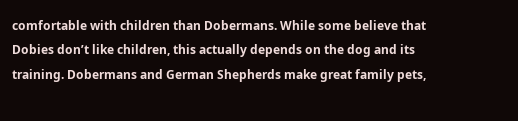comfortable with children than Dobermans. While some believe that Dobies don’t like children, this actually depends on the dog and its training. Dobermans and German Shepherds make great family pets,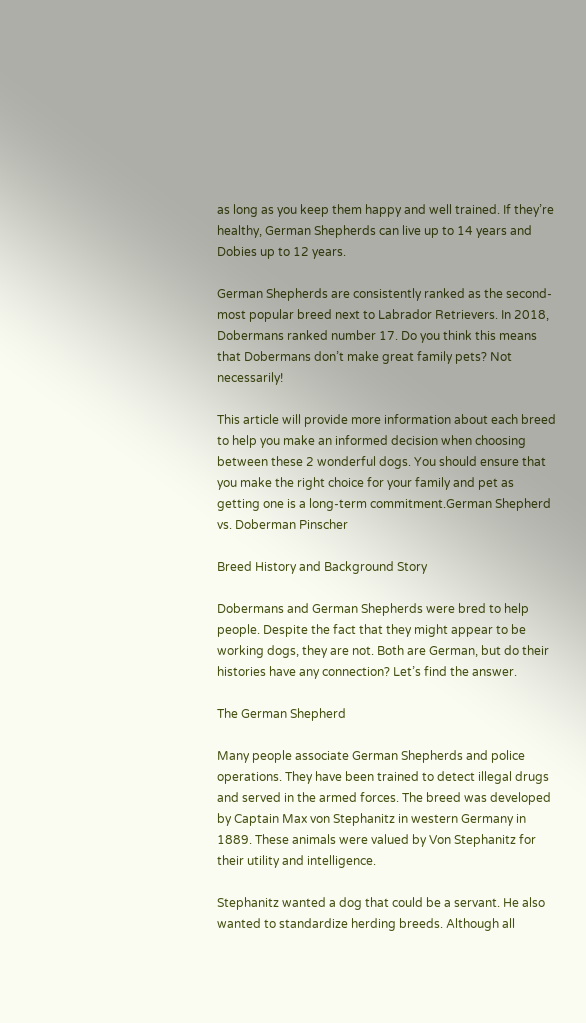as long as you keep them happy and well trained. If they’re healthy, German Shepherds can live up to 14 years and Dobies up to 12 years.

German Shepherds are consistently ranked as the second-most popular breed next to Labrador Retrievers. In 2018, Dobermans ranked number 17. Do you think this means that Dobermans don’t make great family pets? Not necessarily!

This article will provide more information about each breed to help you make an informed decision when choosing between these 2 wonderful dogs. You should ensure that you make the right choice for your family and pet as getting one is a long-term commitment.German Shepherd vs. Doberman Pinscher

Breed History and Background Story

Dobermans and German Shepherds were bred to help people. Despite the fact that they might appear to be working dogs, they are not. Both are German, but do their histories have any connection? Let’s find the answer.

The German Shepherd

Many people associate German Shepherds and police operations. They have been trained to detect illegal drugs and served in the armed forces. The breed was developed by Captain Max von Stephanitz in western Germany in 1889. These animals were valued by Von Stephanitz for their utility and intelligence.

Stephanitz wanted a dog that could be a servant. He also wanted to standardize herding breeds. Although all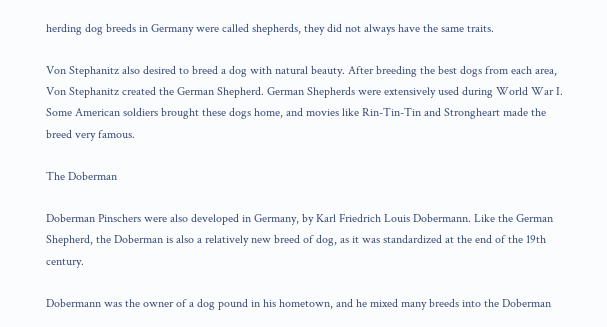herding dog breeds in Germany were called shepherds, they did not always have the same traits.

Von Stephanitz also desired to breed a dog with natural beauty. After breeding the best dogs from each area, Von Stephanitz created the German Shepherd. German Shepherds were extensively used during World War I. Some American soldiers brought these dogs home, and movies like Rin-Tin-Tin and Strongheart made the breed very famous.

The Doberman

Doberman Pinschers were also developed in Germany, by Karl Friedrich Louis Dobermann. Like the German Shepherd, the Doberman is also a relatively new breed of dog, as it was standardized at the end of the 19th century.

Dobermann was the owner of a dog pound in his hometown, and he mixed many breeds into the Doberman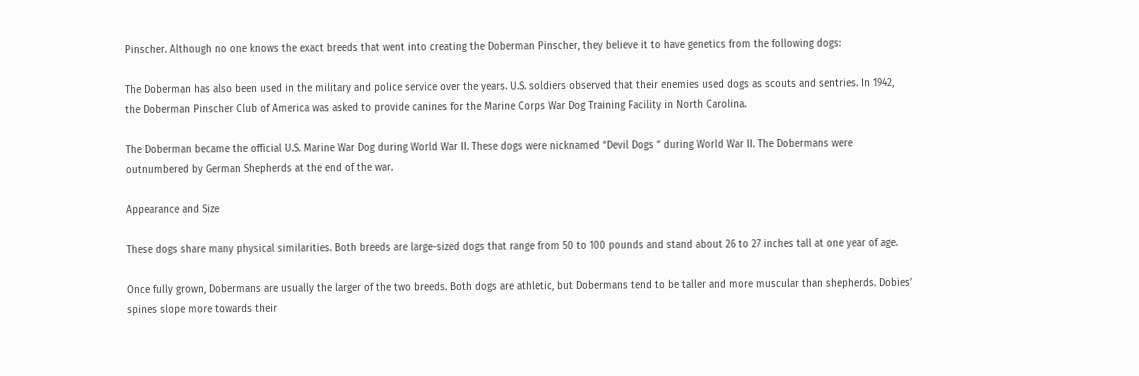Pinscher. Although no one knows the exact breeds that went into creating the Doberman Pinscher, they believe it to have genetics from the following dogs:

The Doberman has also been used in the military and police service over the years. U.S. soldiers observed that their enemies used dogs as scouts and sentries. In 1942, the Doberman Pinscher Club of America was asked to provide canines for the Marine Corps War Dog Training Facility in North Carolina.

The Doberman became the official U.S. Marine War Dog during World War II. These dogs were nicknamed “Devil Dogs ” during World War II. The Dobermans were outnumbered by German Shepherds at the end of the war.

Appearance and Size

These dogs share many physical similarities. Both breeds are large-sized dogs that range from 50 to 100 pounds and stand about 26 to 27 inches tall at one year of age.

Once fully grown, Dobermans are usually the larger of the two breeds. Both dogs are athletic, but Dobermans tend to be taller and more muscular than shepherds. Dobies’ spines slope more towards their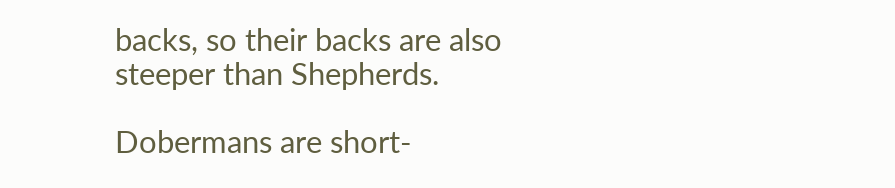backs, so their backs are also steeper than Shepherds.

Dobermans are short-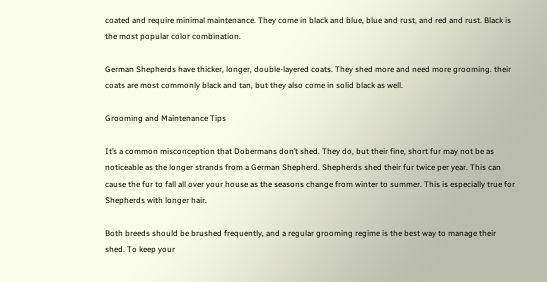coated and require minimal maintenance. They come in black and blue, blue and rust, and red and rust. Black is the most popular color combination.

German Shepherds have thicker, longer, double-layered coats. They shed more and need more grooming. their coats are most commonly black and tan, but they also come in solid black as well.

Grooming and Maintenance Tips

It’s a common misconception that Dobermans don’t shed. They do, but their fine, short fur may not be as noticeable as the longer strands from a German Shepherd. Shepherds shed their fur twice per year. This can cause the fur to fall all over your house as the seasons change from winter to summer. This is especially true for Shepherds with longer hair.

Both breeds should be brushed frequently, and a regular grooming regime is the best way to manage their shed. To keep your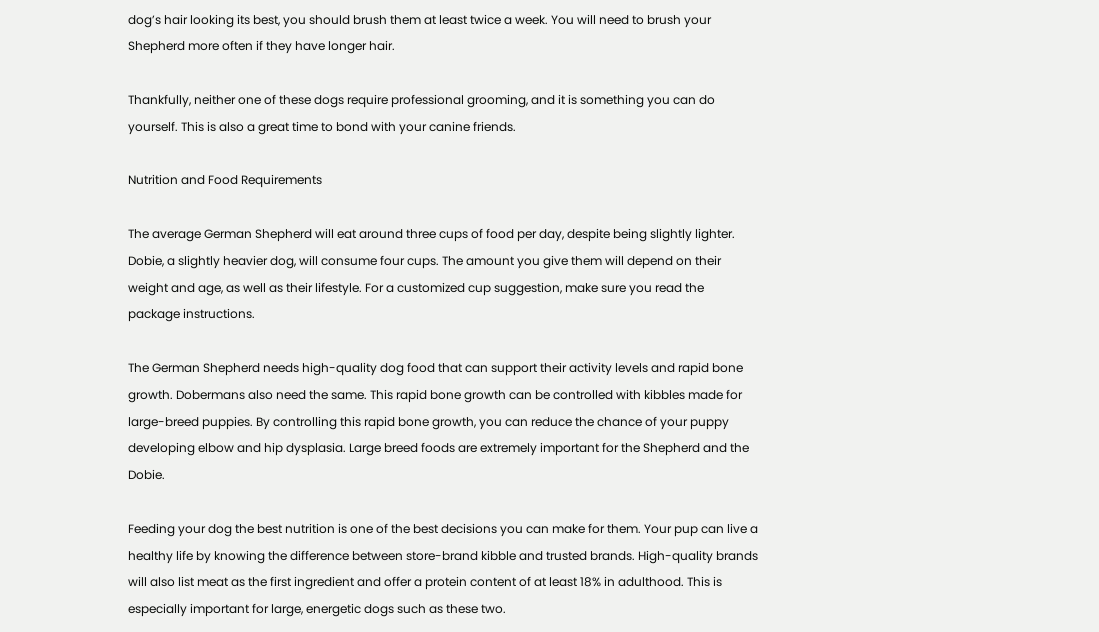dog’s hair looking its best, you should brush them at least twice a week. You will need to brush your Shepherd more often if they have longer hair.

Thankfully, neither one of these dogs require professional grooming, and it is something you can do yourself. This is also a great time to bond with your canine friends.

Nutrition and Food Requirements

The average German Shepherd will eat around three cups of food per day, despite being slightly lighter. Dobie, a slightly heavier dog, will consume four cups. The amount you give them will depend on their weight and age, as well as their lifestyle. For a customized cup suggestion, make sure you read the package instructions.

The German Shepherd needs high-quality dog food that can support their activity levels and rapid bone growth. Dobermans also need the same. This rapid bone growth can be controlled with kibbles made for large-breed puppies. By controlling this rapid bone growth, you can reduce the chance of your puppy developing elbow and hip dysplasia. Large breed foods are extremely important for the Shepherd and the Dobie.

Feeding your dog the best nutrition is one of the best decisions you can make for them. Your pup can live a healthy life by knowing the difference between store-brand kibble and trusted brands. High-quality brands will also list meat as the first ingredient and offer a protein content of at least 18% in adulthood. This is especially important for large, energetic dogs such as these two.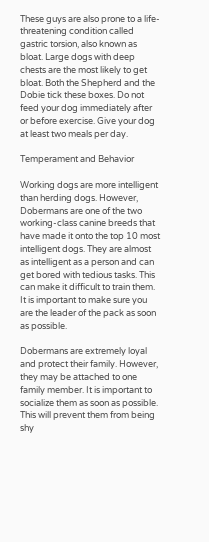These guys are also prone to a life-threatening condition called gastric torsion, also known as bloat. Large dogs with deep chests are the most likely to get bloat. Both the Shepherd and the Dobie tick these boxes. Do not feed your dog immediately after or before exercise. Give your dog at least two meals per day.

Temperament and Behavior

Working dogs are more intelligent than herding dogs. However, Dobermans are one of the two working-class canine breeds that have made it onto the top 10 most intelligent dogs. They are almost as intelligent as a person and can get bored with tedious tasks. This can make it difficult to train them. It is important to make sure you are the leader of the pack as soon as possible.

Dobermans are extremely loyal and protect their family. However, they may be attached to one family member. It is important to socialize them as soon as possible. This will prevent them from being shy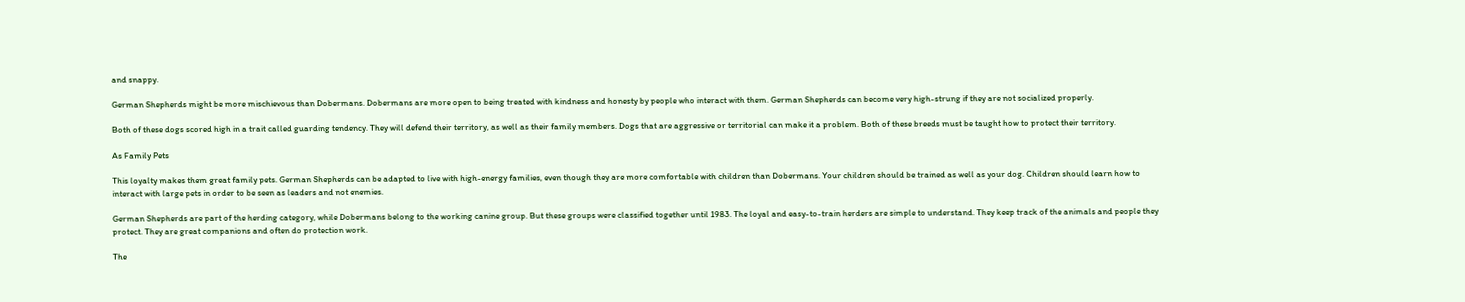and snappy.

German Shepherds might be more mischievous than Dobermans. Dobermans are more open to being treated with kindness and honesty by people who interact with them. German Shepherds can become very high-strung if they are not socialized properly.

Both of these dogs scored high in a trait called guarding tendency. They will defend their territory, as well as their family members. Dogs that are aggressive or territorial can make it a problem. Both of these breeds must be taught how to protect their territory.

As Family Pets

This loyalty makes them great family pets. German Shepherds can be adapted to live with high-energy families, even though they are more comfortable with children than Dobermans. Your children should be trained as well as your dog. Children should learn how to interact with large pets in order to be seen as leaders and not enemies.

German Shepherds are part of the herding category, while Dobermans belong to the working canine group. But these groups were classified together until 1983. The loyal and easy-to-train herders are simple to understand. They keep track of the animals and people they protect. They are great companions and often do protection work.

The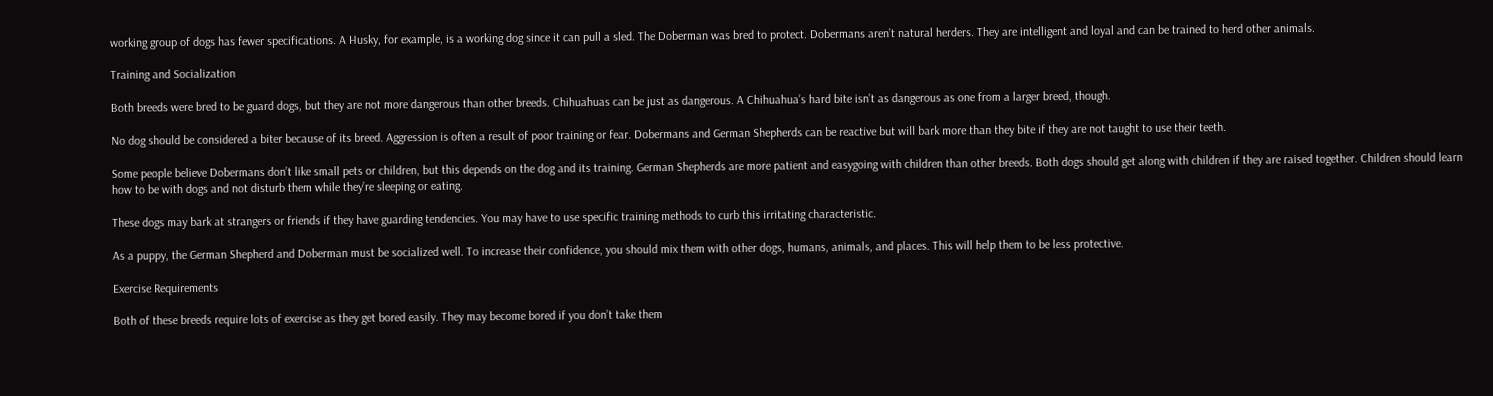working group of dogs has fewer specifications. A Husky, for example, is a working dog since it can pull a sled. The Doberman was bred to protect. Dobermans aren’t natural herders. They are intelligent and loyal and can be trained to herd other animals.

Training and Socialization

Both breeds were bred to be guard dogs, but they are not more dangerous than other breeds. Chihuahuas can be just as dangerous. A Chihuahua’s hard bite isn’t as dangerous as one from a larger breed, though.

No dog should be considered a biter because of its breed. Aggression is often a result of poor training or fear. Dobermans and German Shepherds can be reactive but will bark more than they bite if they are not taught to use their teeth.

Some people believe Dobermans don’t like small pets or children, but this depends on the dog and its training. German Shepherds are more patient and easygoing with children than other breeds. Both dogs should get along with children if they are raised together. Children should learn how to be with dogs and not disturb them while they’re sleeping or eating.

These dogs may bark at strangers or friends if they have guarding tendencies. You may have to use specific training methods to curb this irritating characteristic.

As a puppy, the German Shepherd and Doberman must be socialized well. To increase their confidence, you should mix them with other dogs, humans, animals, and places. This will help them to be less protective.

Exercise Requirements

Both of these breeds require lots of exercise as they get bored easily. They may become bored if you don’t take them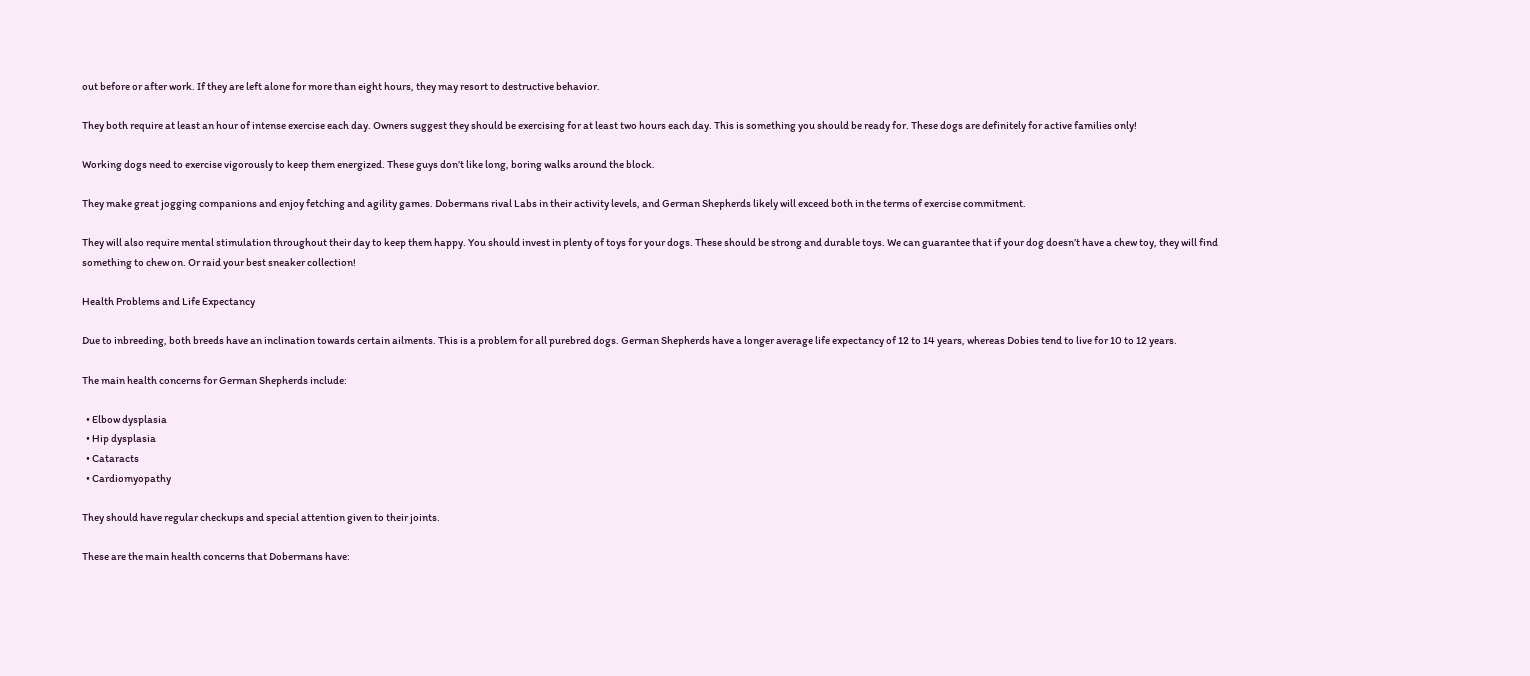out before or after work. If they are left alone for more than eight hours, they may resort to destructive behavior.

They both require at least an hour of intense exercise each day. Owners suggest they should be exercising for at least two hours each day. This is something you should be ready for. These dogs are definitely for active families only!

Working dogs need to exercise vigorously to keep them energized. These guys don’t like long, boring walks around the block.

They make great jogging companions and enjoy fetching and agility games. Dobermans rival Labs in their activity levels, and German Shepherds likely will exceed both in the terms of exercise commitment.

They will also require mental stimulation throughout their day to keep them happy. You should invest in plenty of toys for your dogs. These should be strong and durable toys. We can guarantee that if your dog doesn’t have a chew toy, they will find something to chew on. Or raid your best sneaker collection!

Health Problems and Life Expectancy

Due to inbreeding, both breeds have an inclination towards certain ailments. This is a problem for all purebred dogs. German Shepherds have a longer average life expectancy of 12 to 14 years, whereas Dobies tend to live for 10 to 12 years.

The main health concerns for German Shepherds include:

  • Elbow dysplasia
  • Hip dysplasia
  • Cataracts
  • Cardiomyopathy

They should have regular checkups and special attention given to their joints.

These are the main health concerns that Dobermans have: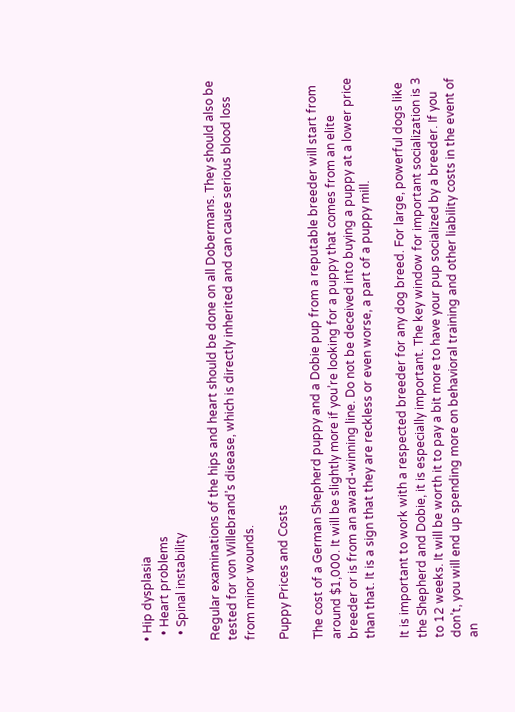• Hip dysplasia
  • Heart problems
  • Spinal instability

Regular examinations of the hips and heart should be done on all Dobermans. They should also be tested for von Willebrand’s disease, which is directly inherited and can cause serious blood loss from minor wounds.

Puppy Prices and Costs

The cost of a German Shepherd puppy and a Dobie pup from a reputable breeder will start from around $1,000. It will be slightly more if you’re looking for a puppy that comes from an elite breeder or is from an award-winning line. Do not be deceived into buying a puppy at a lower price than that. It is a sign that they are reckless or even worse, a part of a puppy mill.

It is important to work with a respected breeder for any dog breed. For large, powerful dogs like the Shepherd and Dobie, it is especially important. The key window for important socialization is 3 to 12 weeks. It will be worth it to pay a bit more to have your pup socialized by a breeder. If you don’t, you will end up spending more on behavioral training and other liability costs in the event of an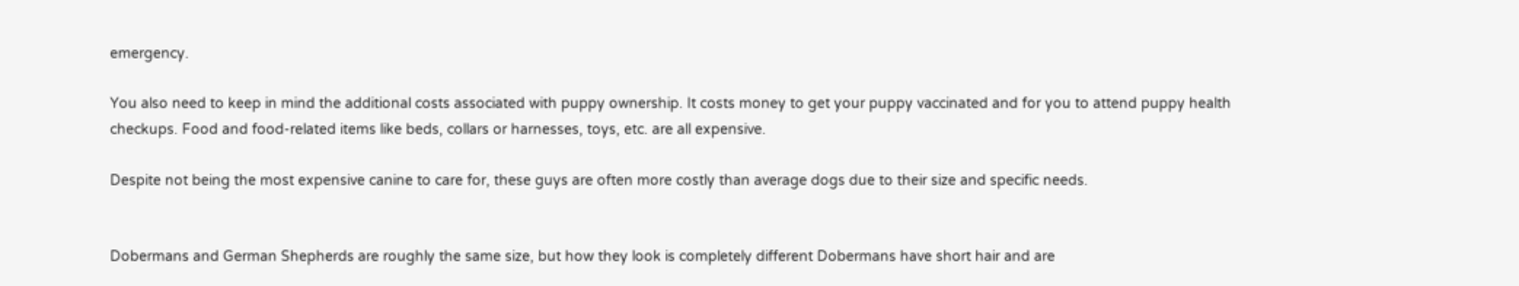emergency.

You also need to keep in mind the additional costs associated with puppy ownership. It costs money to get your puppy vaccinated and for you to attend puppy health checkups. Food and food-related items like beds, collars or harnesses, toys, etc. are all expensive.

Despite not being the most expensive canine to care for, these guys are often more costly than average dogs due to their size and specific needs.


Dobermans and German Shepherds are roughly the same size, but how they look is completely different Dobermans have short hair and are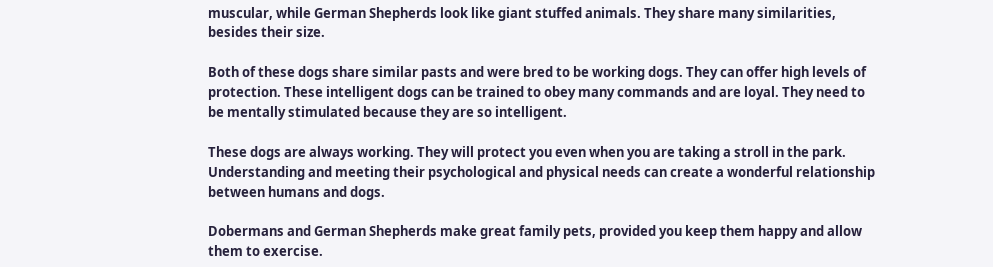muscular, while German Shepherds look like giant stuffed animals. They share many similarities, besides their size.

Both of these dogs share similar pasts and were bred to be working dogs. They can offer high levels of protection. These intelligent dogs can be trained to obey many commands and are loyal. They need to be mentally stimulated because they are so intelligent.

These dogs are always working. They will protect you even when you are taking a stroll in the park. Understanding and meeting their psychological and physical needs can create a wonderful relationship between humans and dogs.

Dobermans and German Shepherds make great family pets, provided you keep them happy and allow them to exercise.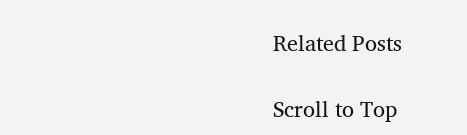Related Posts

Scroll to Top